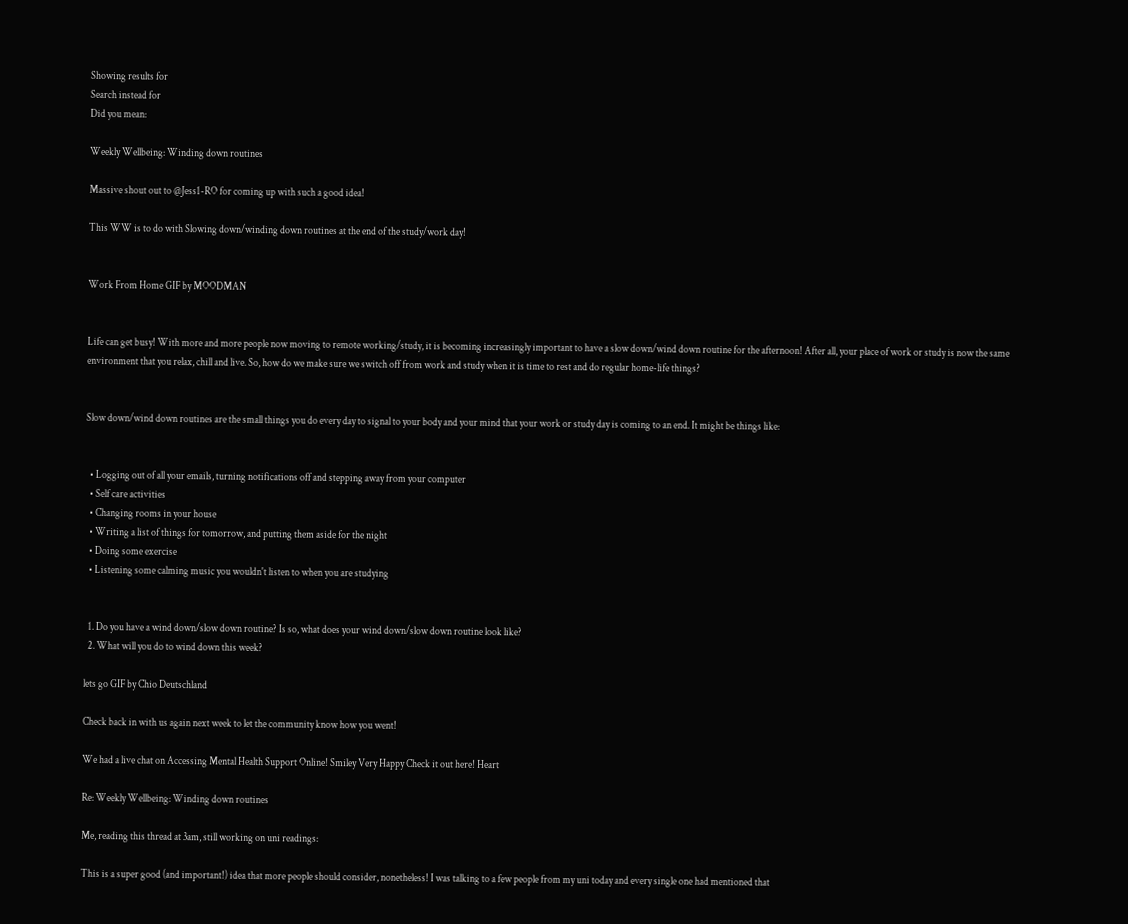Showing results for
Search instead for
Did you mean:

Weekly Wellbeing: Winding down routines

Massive shout out to @Jess1-RO for coming up with such a good idea!

This WW is to do with Slowing down/winding down routines at the end of the study/work day!


Work From Home GIF by MOODMAN


Life can get busy! With more and more people now moving to remote working/study, it is becoming increasingly important to have a slow down/wind down routine for the afternoon! After all, your place of work or study is now the same environment that you relax, chill and live. So, how do we make sure we switch off from work and study when it is time to rest and do regular home-life things?


Slow down/wind down routines are the small things you do every day to signal to your body and your mind that your work or study day is coming to an end. It might be things like:


  • Logging out of all your emails, turning notifications off and stepping away from your computer
  • Self care activities
  • Changing rooms in your house
  • Writing a list of things for tomorrow, and putting them aside for the night
  • Doing some exercise
  • Listening some calming music you wouldn't listen to when you are studying


  1. Do you have a wind down/slow down routine? Is so, what does your wind down/slow down routine look like?
  2. What will you do to wind down this week?

lets go GIF by Chio Deutschland

Check back in with us again next week to let the community know how you went!

We had a live chat on Accessing Mental Health Support Online! Smiley Very Happy Check it out here! Heart

Re: Weekly Wellbeing: Winding down routines

Me, reading this thread at 3am, still working on uni readings:

This is a super good (and important!) idea that more people should consider, nonetheless! I was talking to a few people from my uni today and every single one had mentioned that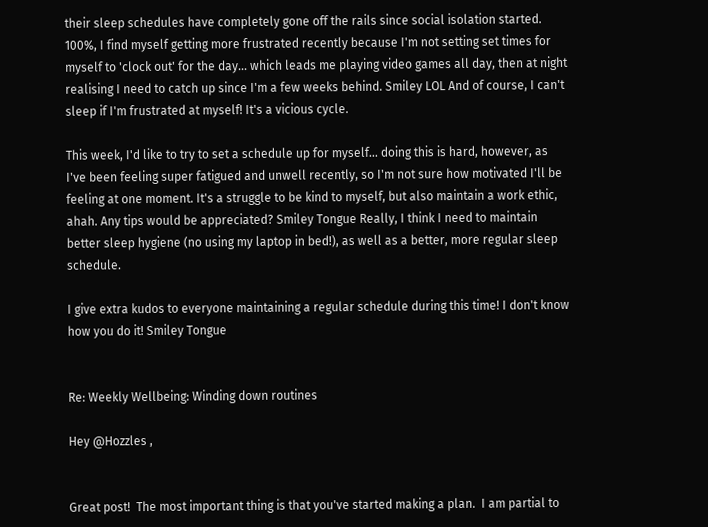their sleep schedules have completely gone off the rails since social isolation started. 100%, I find myself getting more frustrated recently because I'm not setting set times for myself to 'clock out' for the day... which leads me playing video games all day, then at night realising I need to catch up since I'm a few weeks behind. Smiley LOL And of course, I can't sleep if I'm frustrated at myself! It's a vicious cycle.

This week, I'd like to try to set a schedule up for myself... doing this is hard, however, as I've been feeling super fatigued and unwell recently, so I'm not sure how motivated I'll be feeling at one moment. It's a struggle to be kind to myself, but also maintain a work ethic, ahah. Any tips would be appreciated? Smiley Tongue Really, I think I need to maintain better sleep hygiene (no using my laptop in bed!), as well as a better, more regular sleep schedule.

I give extra kudos to everyone maintaining a regular schedule during this time! I don't know how you do it! Smiley Tongue


Re: Weekly Wellbeing: Winding down routines

Hey @Hozzles ,


Great post!  The most important thing is that you've started making a plan.  I am partial to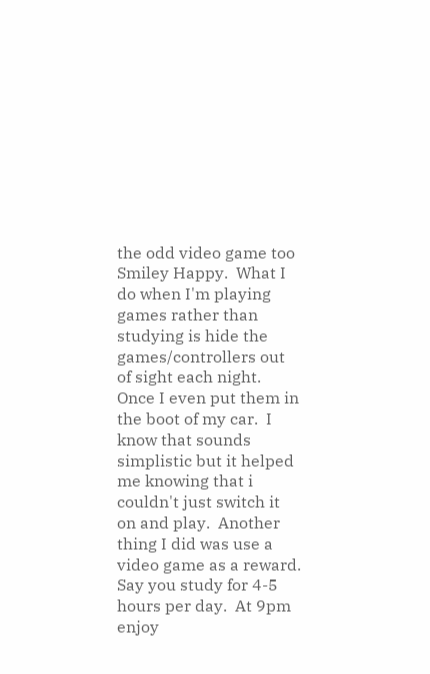the odd video game too Smiley Happy.  What I do when I'm playing games rather than studying is hide the games/controllers out of sight each night.  Once I even put them in the boot of my car.  I know that sounds simplistic but it helped me knowing that i couldn't just switch it on and play.  Another thing I did was use a video game as a reward.  Say you study for 4-5 hours per day.  At 9pm enjoy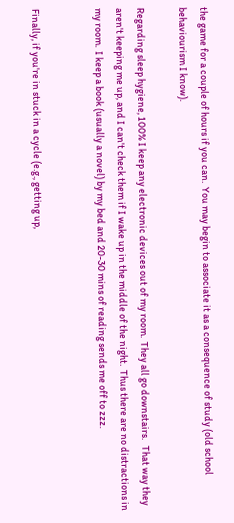the game for a couple of hours if you can.  You may begin to associate it as a consequence of study (old school behaviourism I know).

Regarding sleep hygiene, 100% I keep any electronic devices out of my room.  They all go downstairs.   That way they aren't keeping me up, and I can't check them if I wake up in the middle of the night.  Thus there are no distractions in my room.  I keep a book (usually a novel) by my bed and 20-30 mins of reading sends me off to zzz.


Finally, if you're in stuck in a cycle (e.g., getting up,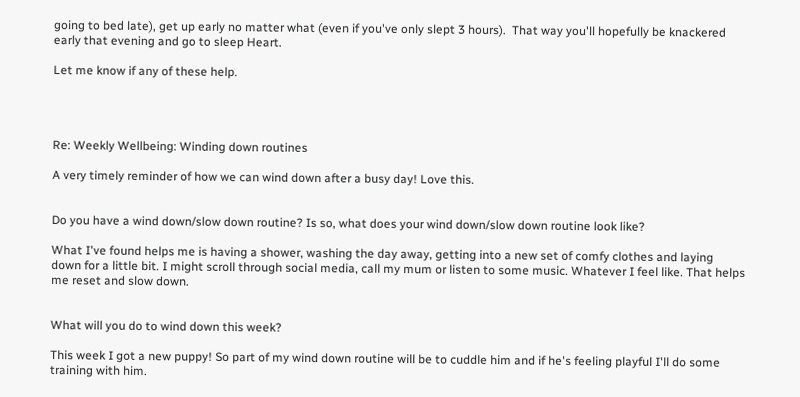going to bed late), get up early no matter what (even if you've only slept 3 hours).  That way you'll hopefully be knackered early that evening and go to sleep Heart.

Let me know if any of these help.




Re: Weekly Wellbeing: Winding down routines

A very timely reminder of how we can wind down after a busy day! Love this.


Do you have a wind down/slow down routine? Is so, what does your wind down/slow down routine look like?

What I've found helps me is having a shower, washing the day away, getting into a new set of comfy clothes and laying down for a little bit. I might scroll through social media, call my mum or listen to some music. Whatever I feel like. That helps me reset and slow down.


What will you do to wind down this week?

This week I got a new puppy! So part of my wind down routine will be to cuddle him and if he's feeling playful I'll do some training with him.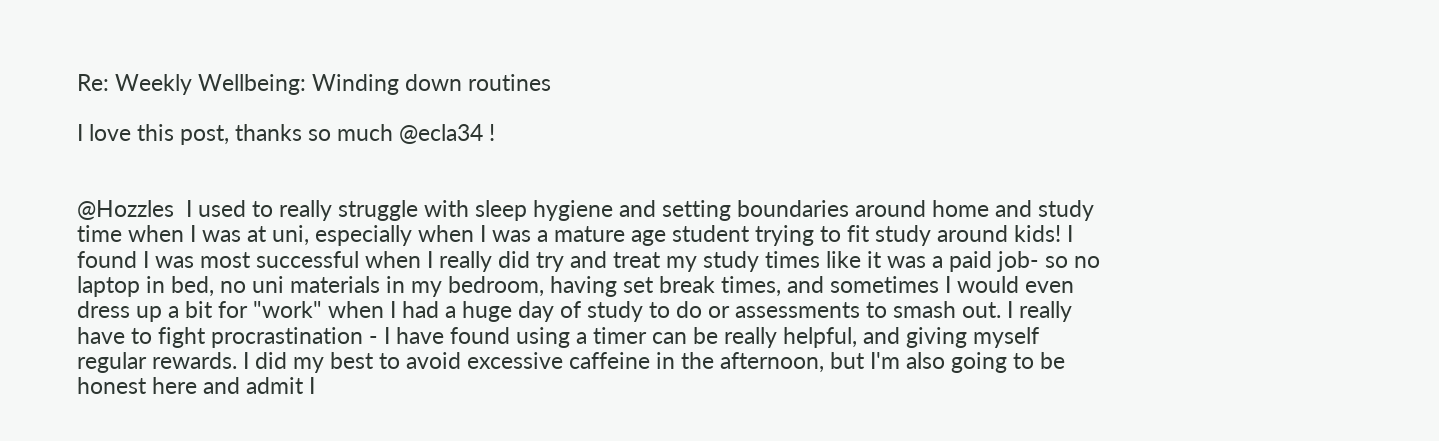Re: Weekly Wellbeing: Winding down routines

I love this post, thanks so much @ecla34 !


@Hozzles  I used to really struggle with sleep hygiene and setting boundaries around home and study time when I was at uni, especially when I was a mature age student trying to fit study around kids! I found I was most successful when I really did try and treat my study times like it was a paid job- so no laptop in bed, no uni materials in my bedroom, having set break times, and sometimes I would even dress up a bit for "work" when I had a huge day of study to do or assessments to smash out. I really have to fight procrastination - I have found using a timer can be really helpful, and giving myself regular rewards. I did my best to avoid excessive caffeine in the afternoon, but I'm also going to be honest here and admit I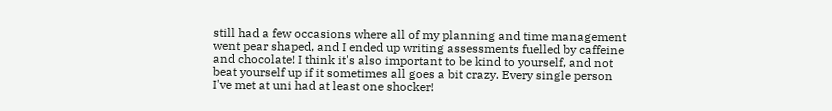still had a few occasions where all of my planning and time management went pear shaped, and I ended up writing assessments fuelled by caffeine and chocolate! I think it's also important to be kind to yourself, and not beat yourself up if it sometimes all goes a bit crazy. Every single person I've met at uni had at least one shocker!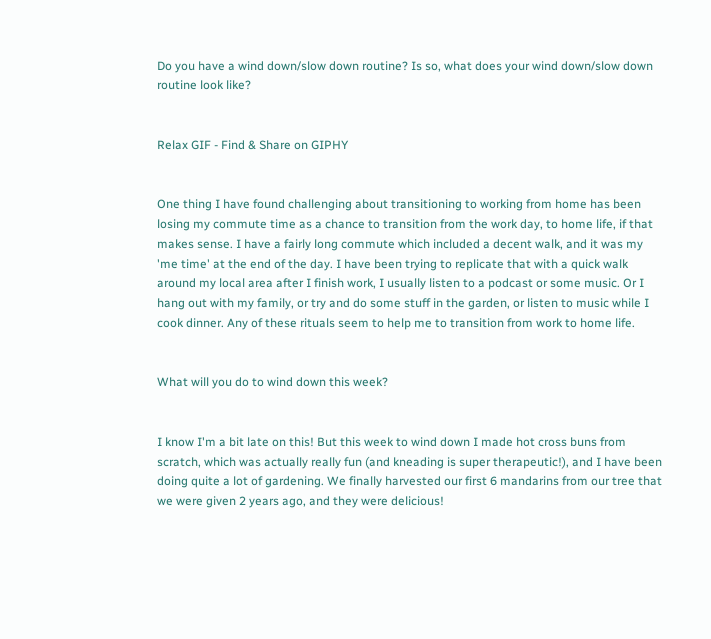Do you have a wind down/slow down routine? Is so, what does your wind down/slow down routine look like?


Relax GIF - Find & Share on GIPHY


One thing I have found challenging about transitioning to working from home has been losing my commute time as a chance to transition from the work day, to home life, if that makes sense. I have a fairly long commute which included a decent walk, and it was my 'me time' at the end of the day. I have been trying to replicate that with a quick walk around my local area after I finish work, I usually listen to a podcast or some music. Or I hang out with my family, or try and do some stuff in the garden, or listen to music while I cook dinner. Any of these rituals seem to help me to transition from work to home life.


What will you do to wind down this week?


I know I'm a bit late on this! But this week to wind down I made hot cross buns from scratch, which was actually really fun (and kneading is super therapeutic!), and I have been doing quite a lot of gardening. We finally harvested our first 6 mandarins from our tree that we were given 2 years ago, and they were delicious!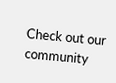Check out our community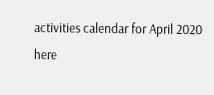activities calendar for April 2020 here